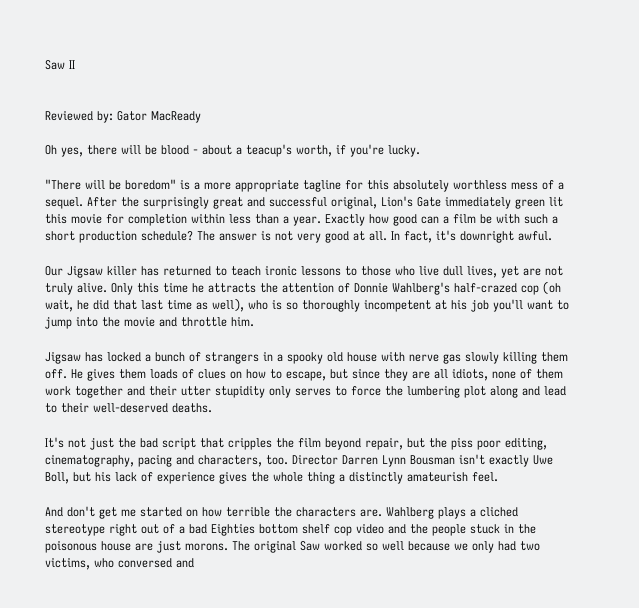Saw II


Reviewed by: Gator MacReady

Oh yes, there will be blood - about a teacup's worth, if you're lucky.

"There will be boredom" is a more appropriate tagline for this absolutely worthless mess of a sequel. After the surprisingly great and successful original, Lion's Gate immediately green lit this movie for completion within less than a year. Exactly how good can a film be with such a short production schedule? The answer is not very good at all. In fact, it's downright awful.

Our Jigsaw killer has returned to teach ironic lessons to those who live dull lives, yet are not truly alive. Only this time he attracts the attention of Donnie Wahlberg's half-crazed cop (oh wait, he did that last time as well), who is so thoroughly incompetent at his job you'll want to jump into the movie and throttle him.

Jigsaw has locked a bunch of strangers in a spooky old house with nerve gas slowly killing them off. He gives them loads of clues on how to escape, but since they are all idiots, none of them work together and their utter stupidity only serves to force the lumbering plot along and lead to their well-deserved deaths.

It's not just the bad script that cripples the film beyond repair, but the piss poor editing, cinematography, pacing and characters, too. Director Darren Lynn Bousman isn't exactly Uwe Boll, but his lack of experience gives the whole thing a distinctly amateurish feel.

And don't get me started on how terrible the characters are. Wahlberg plays a cliched stereotype right out of a bad Eighties bottom shelf cop video and the people stuck in the poisonous house are just morons. The original Saw worked so well because we only had two victims, who conversed and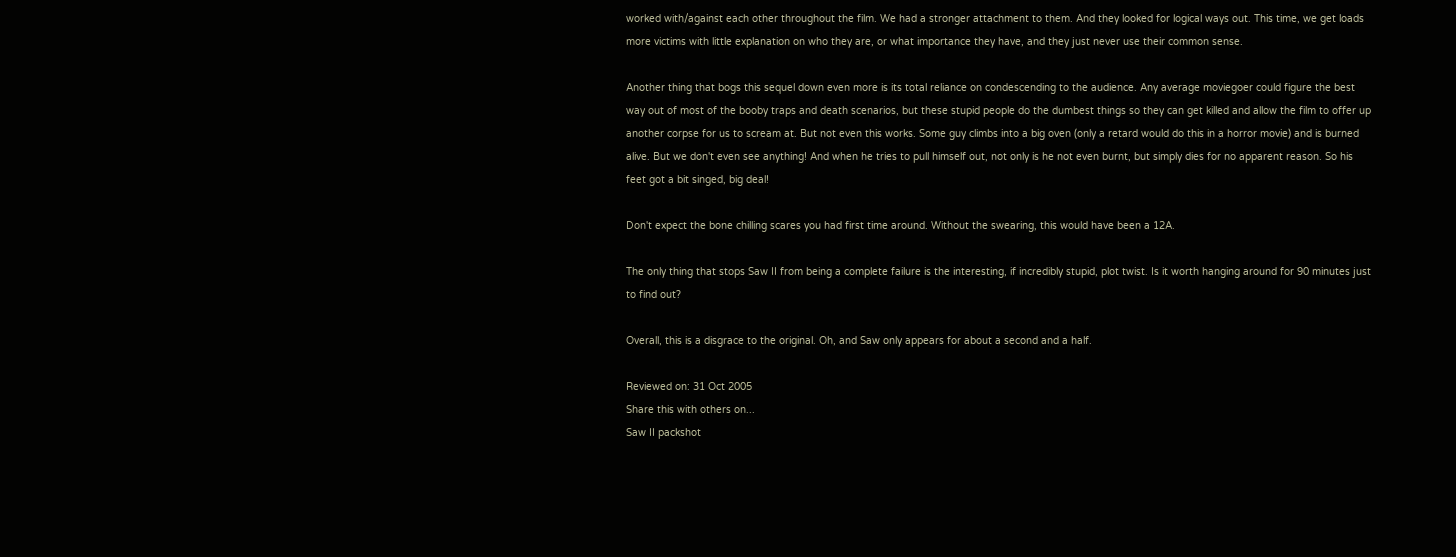worked with/against each other throughout the film. We had a stronger attachment to them. And they looked for logical ways out. This time, we get loads more victims with little explanation on who they are, or what importance they have, and they just never use their common sense.

Another thing that bogs this sequel down even more is its total reliance on condescending to the audience. Any average moviegoer could figure the best way out of most of the booby traps and death scenarios, but these stupid people do the dumbest things so they can get killed and allow the film to offer up another corpse for us to scream at. But not even this works. Some guy climbs into a big oven (only a retard would do this in a horror movie) and is burned alive. But we don't even see anything! And when he tries to pull himself out, not only is he not even burnt, but simply dies for no apparent reason. So his feet got a bit singed, big deal!

Don't expect the bone chilling scares you had first time around. Without the swearing, this would have been a 12A.

The only thing that stops Saw II from being a complete failure is the interesting, if incredibly stupid, plot twist. Is it worth hanging around for 90 minutes just to find out?

Overall, this is a disgrace to the original. Oh, and Saw only appears for about a second and a half.

Reviewed on: 31 Oct 2005
Share this with others on...
Saw II packshot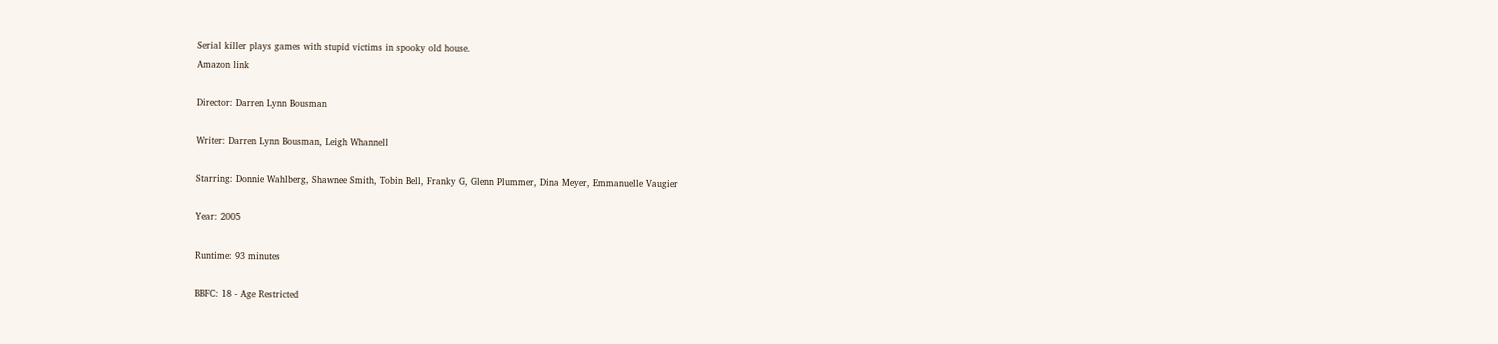Serial killer plays games with stupid victims in spooky old house.
Amazon link

Director: Darren Lynn Bousman

Writer: Darren Lynn Bousman, Leigh Whannell

Starring: Donnie Wahlberg, Shawnee Smith, Tobin Bell, Franky G, Glenn Plummer, Dina Meyer, Emmanuelle Vaugier

Year: 2005

Runtime: 93 minutes

BBFC: 18 - Age Restricted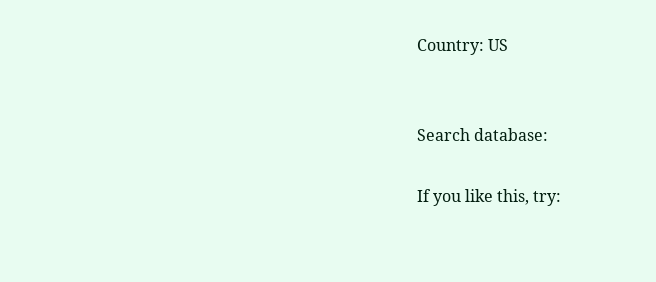Country: US


Search database:

If you like this, try: